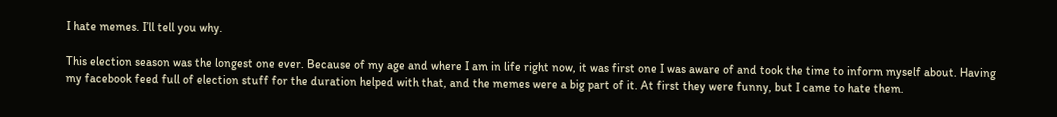I hate memes. I’ll tell you why.

This election season was the longest one ever. Because of my age and where I am in life right now, it was first one I was aware of and took the time to inform myself about. Having my facebook feed full of election stuff for the duration helped with that, and the memes were a big part of it. At first they were funny, but I came to hate them.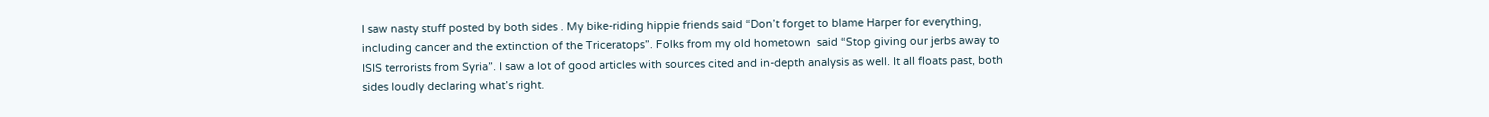I saw nasty stuff posted by both sides . My bike-riding hippie friends said “Don’t forget to blame Harper for everything, including cancer and the extinction of the Triceratops”. Folks from my old hometown  said “Stop giving our jerbs away to ISIS terrorists from Syria”. I saw a lot of good articles with sources cited and in-depth analysis as well. It all floats past, both sides loudly declaring what’s right.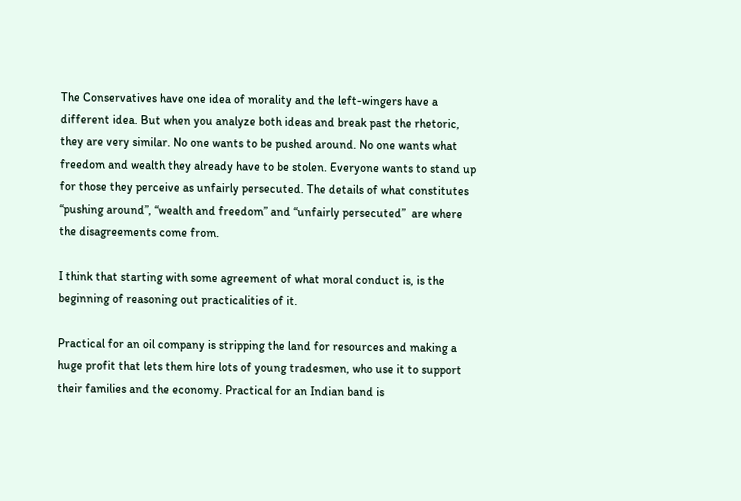The Conservatives have one idea of morality and the left-wingers have a different idea. But when you analyze both ideas and break past the rhetoric, they are very similar. No one wants to be pushed around. No one wants what freedom and wealth they already have to be stolen. Everyone wants to stand up for those they perceive as unfairly persecuted. The details of what constitutes “pushing around”, “wealth and freedom” and “unfairly persecuted”  are where the disagreements come from.

I think that starting with some agreement of what moral conduct is, is the beginning of reasoning out practicalities of it.

Practical for an oil company is stripping the land for resources and making a huge profit that lets them hire lots of young tradesmen, who use it to support their families and the economy. Practical for an Indian band is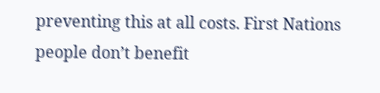preventing this at all costs. First Nations people don’t benefit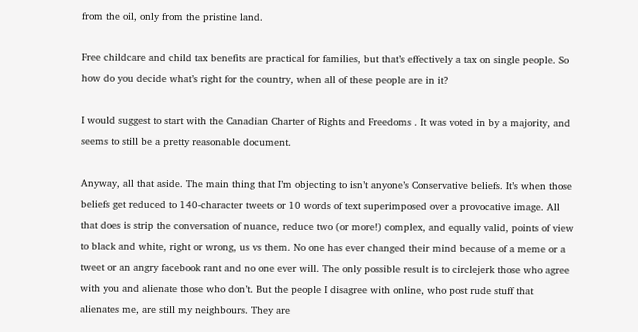from the oil, only from the pristine land.

Free childcare and child tax benefits are practical for families, but that’s effectively a tax on single people. So how do you decide what’s right for the country, when all of these people are in it?

I would suggest to start with the Canadian Charter of Rights and Freedoms . It was voted in by a majority, and seems to still be a pretty reasonable document.

Anyway, all that aside. The main thing that I’m objecting to isn’t anyone’s Conservative beliefs. It’s when those beliefs get reduced to 140-character tweets or 10 words of text superimposed over a provocative image. All that does is strip the conversation of nuance, reduce two (or more!) complex, and equally valid, points of view to black and white, right or wrong, us vs them. No one has ever changed their mind because of a meme or a tweet or an angry facebook rant and no one ever will. The only possible result is to circlejerk those who agree with you and alienate those who don’t. But the people I disagree with online, who post rude stuff that alienates me, are still my neighbours. They are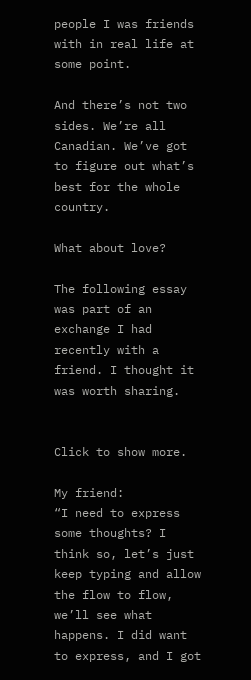people I was friends with in real life at some point.

And there’s not two sides. We’re all Canadian. We’ve got to figure out what’s best for the whole country.

What about love?

The following essay was part of an exchange I had recently with a friend. I thought it was worth sharing.


Click to show more.

My friend:
“I need to express some thoughts? I think so, let’s just keep typing and allow the flow to flow, we’ll see what happens. I did want to express, and I got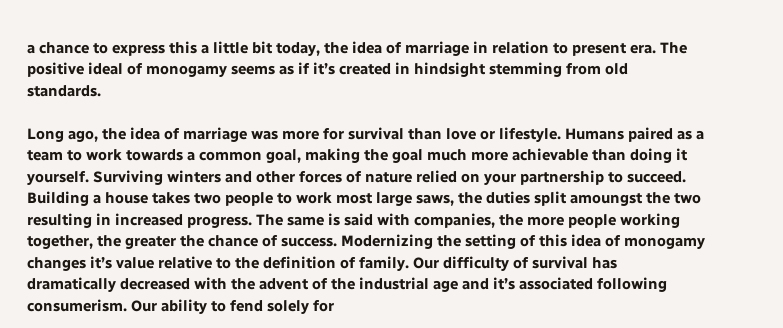a chance to express this a little bit today, the idea of marriage in relation to present era. The positive ideal of monogamy seems as if it’s created in hindsight stemming from old standards.

Long ago, the idea of marriage was more for survival than love or lifestyle. Humans paired as a team to work towards a common goal, making the goal much more achievable than doing it yourself. Surviving winters and other forces of nature relied on your partnership to succeed. Building a house takes two people to work most large saws, the duties split amoungst the two resulting in increased progress. The same is said with companies, the more people working together, the greater the chance of success. Modernizing the setting of this idea of monogamy changes it’s value relative to the definition of family. Our difficulty of survival has dramatically decreased with the advent of the industrial age and it’s associated following consumerism. Our ability to fend solely for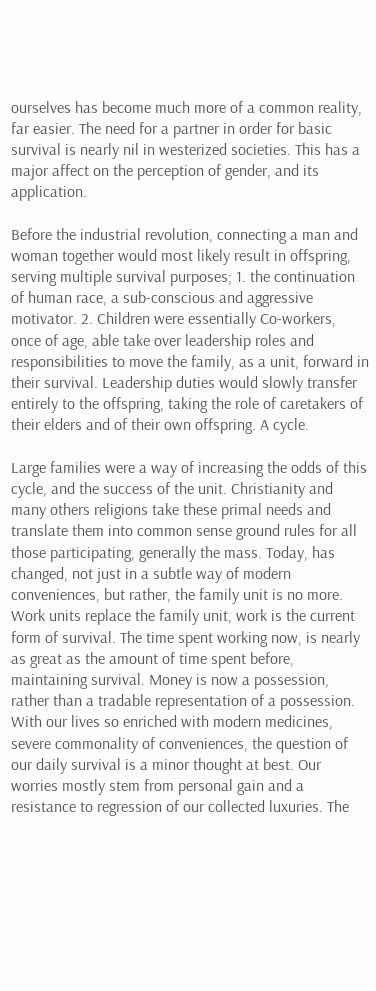ourselves has become much more of a common reality, far easier. The need for a partner in order for basic survival is nearly nil in westerized societies. This has a major affect on the perception of gender, and its application.

Before the industrial revolution, connecting a man and woman together would most likely result in offspring, serving multiple survival purposes; 1. the continuation of human race, a sub-conscious and aggressive motivator. 2. Children were essentially Co-workers, once of age, able take over leadership roles and responsibilities to move the family, as a unit, forward in their survival. Leadership duties would slowly transfer entirely to the offspring, taking the role of caretakers of their elders and of their own offspring. A cycle.

Large families were a way of increasing the odds of this cycle, and the success of the unit. Christianity and many others religions take these primal needs and translate them into common sense ground rules for all those participating, generally the mass. Today, has changed, not just in a subtle way of modern conveniences, but rather, the family unit is no more. Work units replace the family unit, work is the current form of survival. The time spent working now, is nearly as great as the amount of time spent before, maintaining survival. Money is now a possession, rather than a tradable representation of a possession. With our lives so enriched with modern medicines, severe commonality of conveniences, the question of our daily survival is a minor thought at best. Our worries mostly stem from personal gain and a resistance to regression of our collected luxuries. The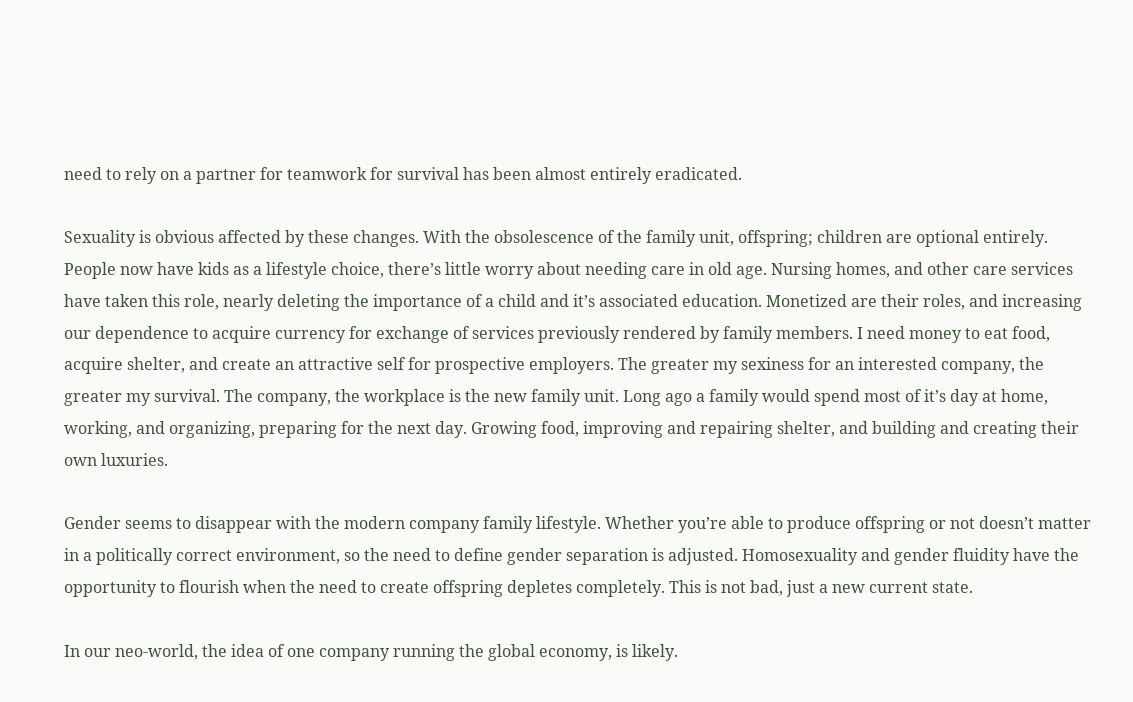need to rely on a partner for teamwork for survival has been almost entirely eradicated.

Sexuality is obvious affected by these changes. With the obsolescence of the family unit, offspring; children are optional entirely. People now have kids as a lifestyle choice, there’s little worry about needing care in old age. Nursing homes, and other care services have taken this role, nearly deleting the importance of a child and it’s associated education. Monetized are their roles, and increasing our dependence to acquire currency for exchange of services previously rendered by family members. I need money to eat food, acquire shelter, and create an attractive self for prospective employers. The greater my sexiness for an interested company, the greater my survival. The company, the workplace is the new family unit. Long ago a family would spend most of it’s day at home, working, and organizing, preparing for the next day. Growing food, improving and repairing shelter, and building and creating their own luxuries.

Gender seems to disappear with the modern company family lifestyle. Whether you’re able to produce offspring or not doesn’t matter in a politically correct environment, so the need to define gender separation is adjusted. Homosexuality and gender fluidity have the opportunity to flourish when the need to create offspring depletes completely. This is not bad, just a new current state.

In our neo-world, the idea of one company running the global economy, is likely.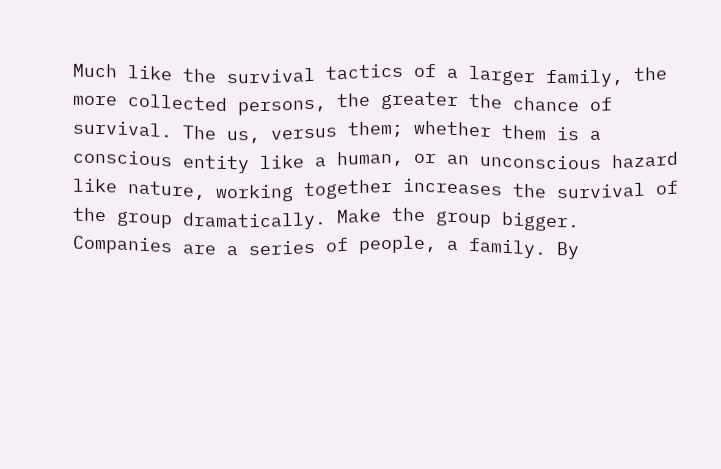Much like the survival tactics of a larger family, the more collected persons, the greater the chance of survival. The us, versus them; whether them is a conscious entity like a human, or an unconscious hazard like nature, working together increases the survival of the group dramatically. Make the group bigger. Companies are a series of people, a family. By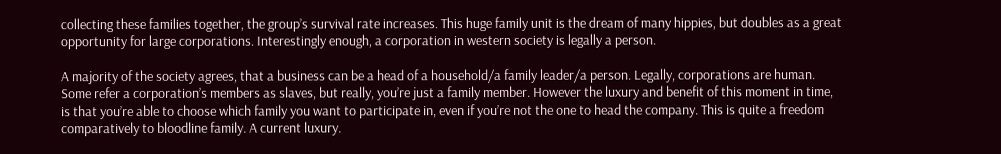collecting these families together, the group’s survival rate increases. This huge family unit is the dream of many hippies, but doubles as a great opportunity for large corporations. Interestingly enough, a corporation in western society is legally a person.

A majority of the society agrees, that a business can be a head of a household/a family leader/a person. Legally, corporations are human. Some refer a corporation’s members as slaves, but really, you’re just a family member. However the luxury and benefit of this moment in time, is that you’re able to choose which family you want to participate in, even if you’re not the one to head the company. This is quite a freedom comparatively to bloodline family. A current luxury.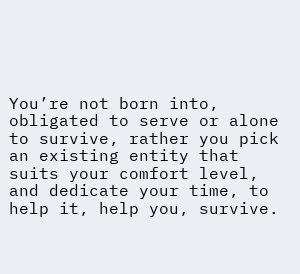You’re not born into, obligated to serve or alone to survive, rather you pick an existing entity that suits your comfort level, and dedicate your time, to help it, help you, survive.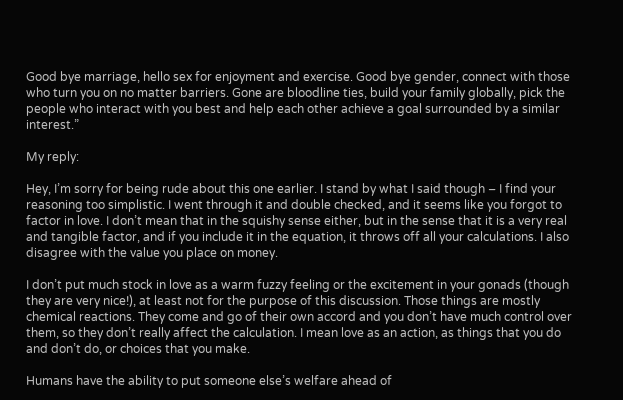Good bye marriage, hello sex for enjoyment and exercise. Good bye gender, connect with those who turn you on no matter barriers. Gone are bloodline ties, build your family globally, pick the people who interact with you best and help each other achieve a goal surrounded by a similar interest.”

My reply:

Hey, I’m sorry for being rude about this one earlier. I stand by what I said though – I find your reasoning too simplistic. I went through it and double checked, and it seems like you forgot to factor in love. I don’t mean that in the squishy sense either, but in the sense that it is a very real and tangible factor, and if you include it in the equation, it throws off all your calculations. I also disagree with the value you place on money.

I don’t put much stock in love as a warm fuzzy feeling or the excitement in your gonads (though they are very nice!), at least not for the purpose of this discussion. Those things are mostly chemical reactions. They come and go of their own accord and you don’t have much control over them, so they don’t really affect the calculation. I mean love as an action, as things that you do and don’t do, or choices that you make.

Humans have the ability to put someone else’s welfare ahead of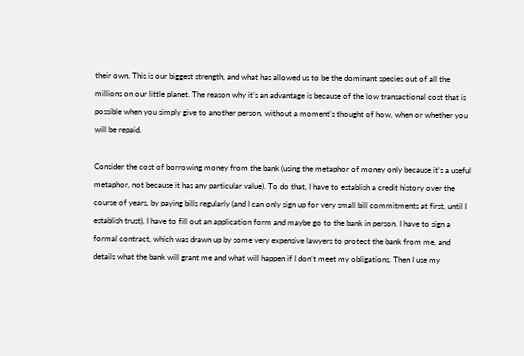their own. This is our biggest strength, and what has allowed us to be the dominant species out of all the millions on our little planet. The reason why it’s an advantage is because of the low transactional cost that is possible when you simply give to another person, without a moment’s thought of how, when or whether you will be repaid.

Consider the cost of borrowing money from the bank (using the metaphor of money only because it’s a useful metaphor, not because it has any particular value). To do that, I have to establish a credit history over the course of years, by paying bills regularly (and I can only sign up for very small bill commitments at first, until I establish trust), I have to fill out an application form and maybe go to the bank in person. I have to sign a formal contract, which was drawn up by some very expensive lawyers to protect the bank from me, and details what the bank will grant me and what will happen if I don’t meet my obligations. Then I use my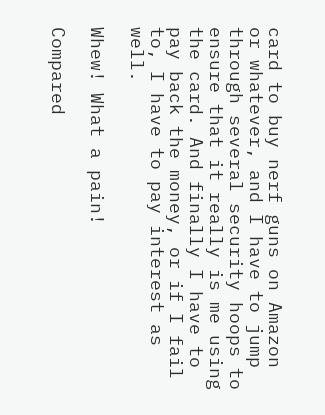card to buy nerf guns on Amazon or whatever, and I have to jump through several security hoops to ensure that it really is me using the card. And finally I have to pay back the money, or if I fail to, I have to pay interest as well.

Whew! What a pain!

Compared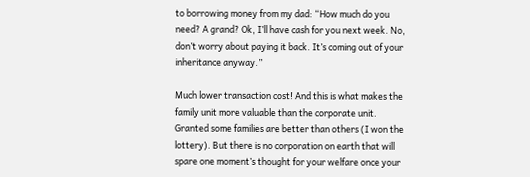to borrowing money from my dad: “How much do you need? A grand? Ok, I’ll have cash for you next week. No, don’t worry about paying it back. It’s coming out of your inheritance anyway.”

Much lower transaction cost! And this is what makes the family unit more valuable than the corporate unit. Granted some families are better than others (I won the lottery). But there is no corporation on earth that will spare one moment’s thought for your welfare once your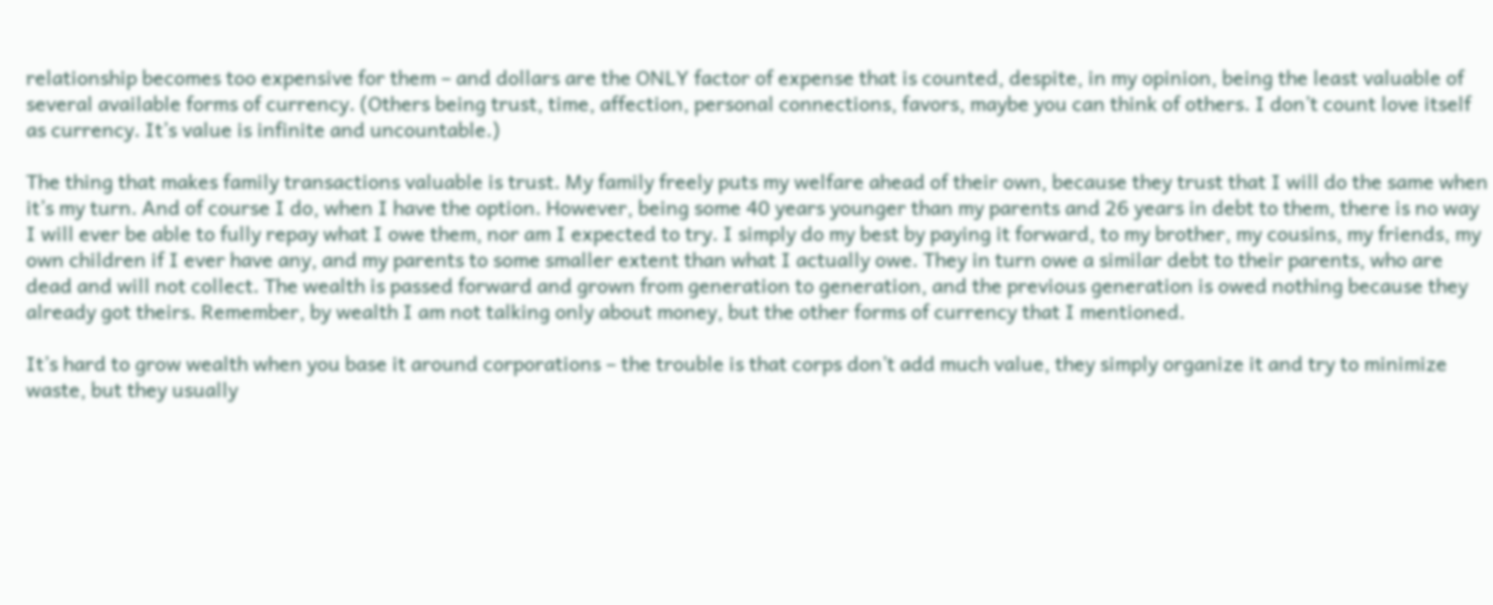relationship becomes too expensive for them – and dollars are the ONLY factor of expense that is counted, despite, in my opinion, being the least valuable of several available forms of currency. (Others being trust, time, affection, personal connections, favors, maybe you can think of others. I don’t count love itself as currency. It’s value is infinite and uncountable.)

The thing that makes family transactions valuable is trust. My family freely puts my welfare ahead of their own, because they trust that I will do the same when it’s my turn. And of course I do, when I have the option. However, being some 40 years younger than my parents and 26 years in debt to them, there is no way I will ever be able to fully repay what I owe them, nor am I expected to try. I simply do my best by paying it forward, to my brother, my cousins, my friends, my own children if I ever have any, and my parents to some smaller extent than what I actually owe. They in turn owe a similar debt to their parents, who are dead and will not collect. The wealth is passed forward and grown from generation to generation, and the previous generation is owed nothing because they already got theirs. Remember, by wealth I am not talking only about money, but the other forms of currency that I mentioned.

It’s hard to grow wealth when you base it around corporations – the trouble is that corps don’t add much value, they simply organize it and try to minimize waste, but they usually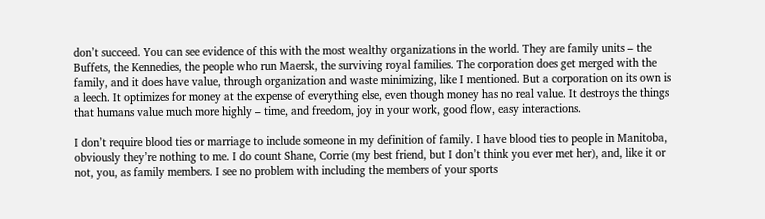don’t succeed. You can see evidence of this with the most wealthy organizations in the world. They are family units – the Buffets, the Kennedies, the people who run Maersk, the surviving royal families. The corporation does get merged with the family, and it does have value, through organization and waste minimizing, like I mentioned. But a corporation on its own is a leech. It optimizes for money at the expense of everything else, even though money has no real value. It destroys the things that humans value much more highly – time, and freedom, joy in your work, good flow, easy interactions.

I don’t require blood ties or marriage to include someone in my definition of family. I have blood ties to people in Manitoba, obviously they’re nothing to me. I do count Shane, Corrie (my best friend, but I don’t think you ever met her), and, like it or not, you, as family members. I see no problem with including the members of your sports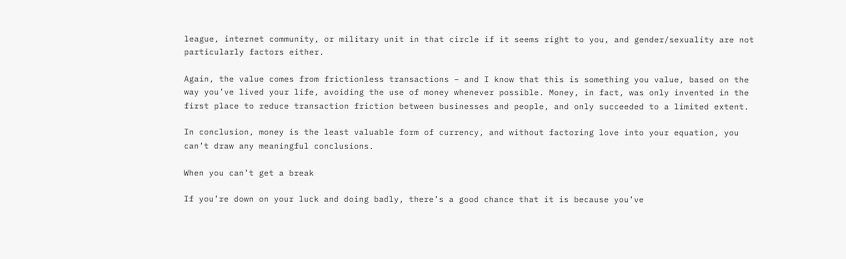league, internet community, or military unit in that circle if it seems right to you, and gender/sexuality are not particularly factors either.

Again, the value comes from frictionless transactions – and I know that this is something you value, based on the way you’ve lived your life, avoiding the use of money whenever possible. Money, in fact, was only invented in the first place to reduce transaction friction between businesses and people, and only succeeded to a limited extent.

In conclusion, money is the least valuable form of currency, and without factoring love into your equation, you can’t draw any meaningful conclusions.

When you can’t get a break

If you’re down on your luck and doing badly, there’s a good chance that it is because you’ve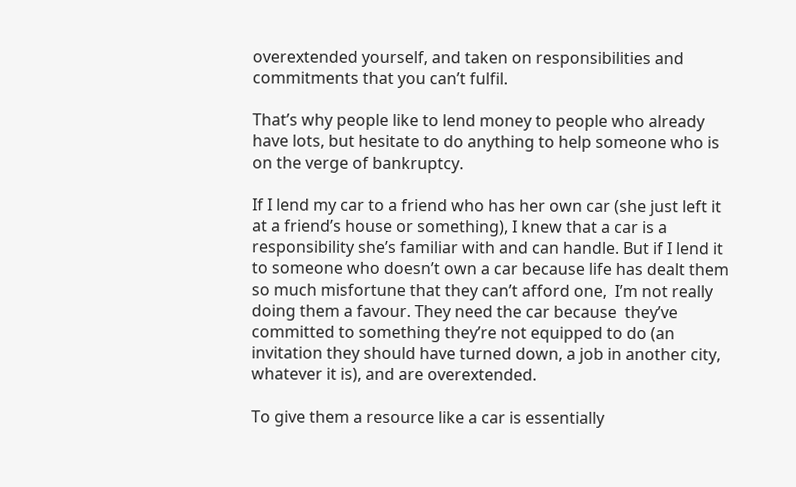overextended yourself, and taken on responsibilities and commitments that you can’t fulfil.

That’s why people like to lend money to people who already have lots, but hesitate to do anything to help someone who is on the verge of bankruptcy.

If I lend my car to a friend who has her own car (she just left it at a friend’s house or something), I knew that a car is a responsibility she’s familiar with and can handle. But if I lend it to someone who doesn’t own a car because life has dealt them so much misfortune that they can’t afford one,  I’m not really doing them a favour. They need the car because  they’ve committed to something they’re not equipped to do (an invitation they should have turned down, a job in another city, whatever it is), and are overextended.

To give them a resource like a car is essentially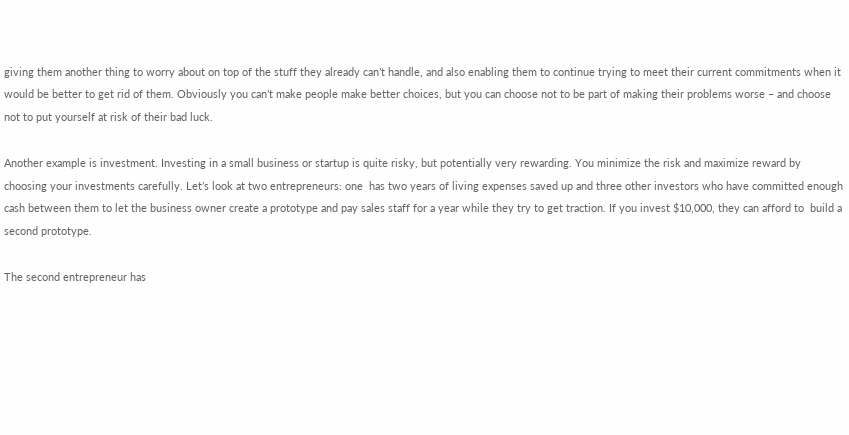giving them another thing to worry about on top of the stuff they already can’t handle, and also enabling them to continue trying to meet their current commitments when it would be better to get rid of them. Obviously you can’t make people make better choices, but you can choose not to be part of making their problems worse – and choose not to put yourself at risk of their bad luck.

Another example is investment. Investing in a small business or startup is quite risky, but potentially very rewarding. You minimize the risk and maximize reward by choosing your investments carefully. Let’s look at two entrepreneurs: one  has two years of living expenses saved up and three other investors who have committed enough cash between them to let the business owner create a prototype and pay sales staff for a year while they try to get traction. If you invest $10,000, they can afford to  build a second prototype.

The second entrepreneur has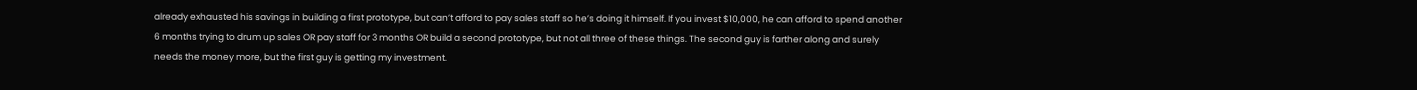already exhausted his savings in building a first prototype, but can’t afford to pay sales staff so he’s doing it himself. If you invest $10,000, he can afford to spend another 6 months trying to drum up sales OR pay staff for 3 months OR build a second prototype, but not all three of these things. The second guy is farther along and surely needs the money more, but the first guy is getting my investment.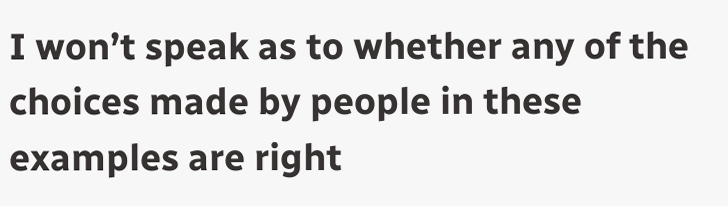I won’t speak as to whether any of the choices made by people in these examples are right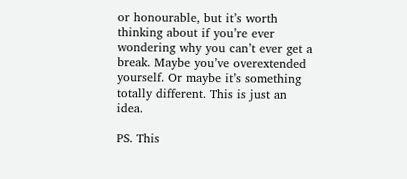or honourable, but it’s worth thinking about if you’re ever wondering why you can’t ever get a break. Maybe you’ve overextended yourself. Or maybe it’s something totally different. This is just an idea.

PS. This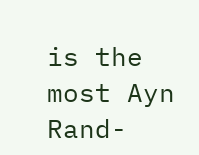is the most Ayn Rand-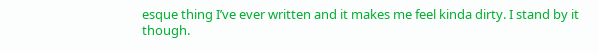esque thing I’ve ever written and it makes me feel kinda dirty. I stand by it though.